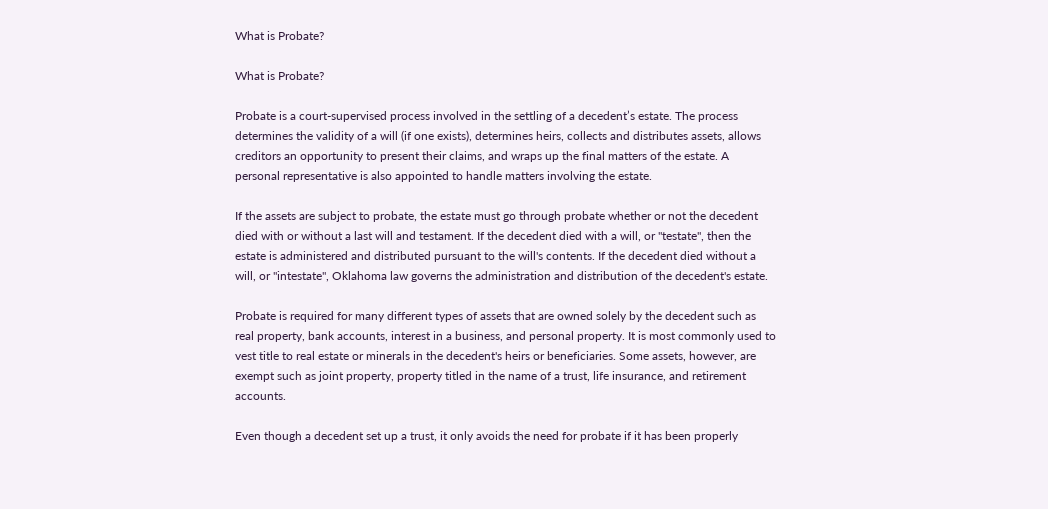What is Probate?

What is Probate?

Probate is a court-supervised process involved in the settling of a decedent’s estate. The process determines the validity of a will (if one exists), determines heirs, collects and distributes assets, allows creditors an opportunity to present their claims, and wraps up the final matters of the estate. A personal representative is also appointed to handle matters involving the estate.

If the assets are subject to probate, the estate must go through probate whether or not the decedent died with or without a last will and testament. If the decedent died with a will, or "testate", then the estate is administered and distributed pursuant to the will's contents. If the decedent died without a will, or "intestate", Oklahoma law governs the administration and distribution of the decedent's estate.

Probate is required for many different types of assets that are owned solely by the decedent such as real property, bank accounts, interest in a business, and personal property. It is most commonly used to vest title to real estate or minerals in the decedent's heirs or beneficiaries. Some assets, however, are exempt such as joint property, property titled in the name of a trust, life insurance, and retirement accounts.

Even though a decedent set up a trust, it only avoids the need for probate if it has been properly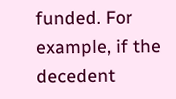funded. For example, if the decedent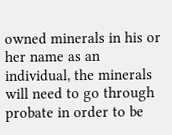owned minerals in his or her name as an individual, the minerals will need to go through probate in order to be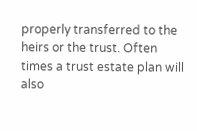properly transferred to the heirs or the trust. Often times a trust estate plan will also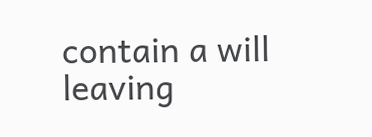contain a will leaving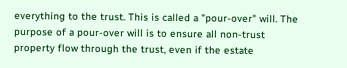everything to the trust. This is called a "pour-over" will. The purpose of a pour-over will is to ensure all non-trust property flow through the trust, even if the estate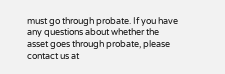must go through probate. If you have any questions about whether the asset goes through probate, please contact us at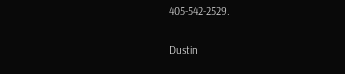405-542-2529.

Dustin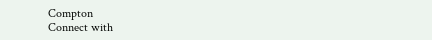Compton
Connect with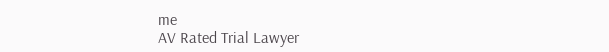me
AV Rated Trial Lawyer